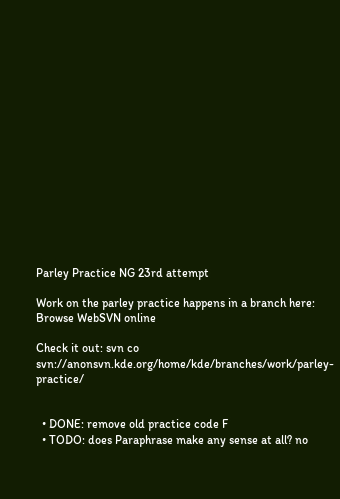Parley Practice NG 23rd attempt

Work on the parley practice happens in a branch here: Browse WebSVN online

Check it out: svn co svn://anonsvn.kde.org/home/kde/branches/work/parley-practice/


  • DONE: remove old practice code F
  • TODO: does Paraphrase make any sense at all? no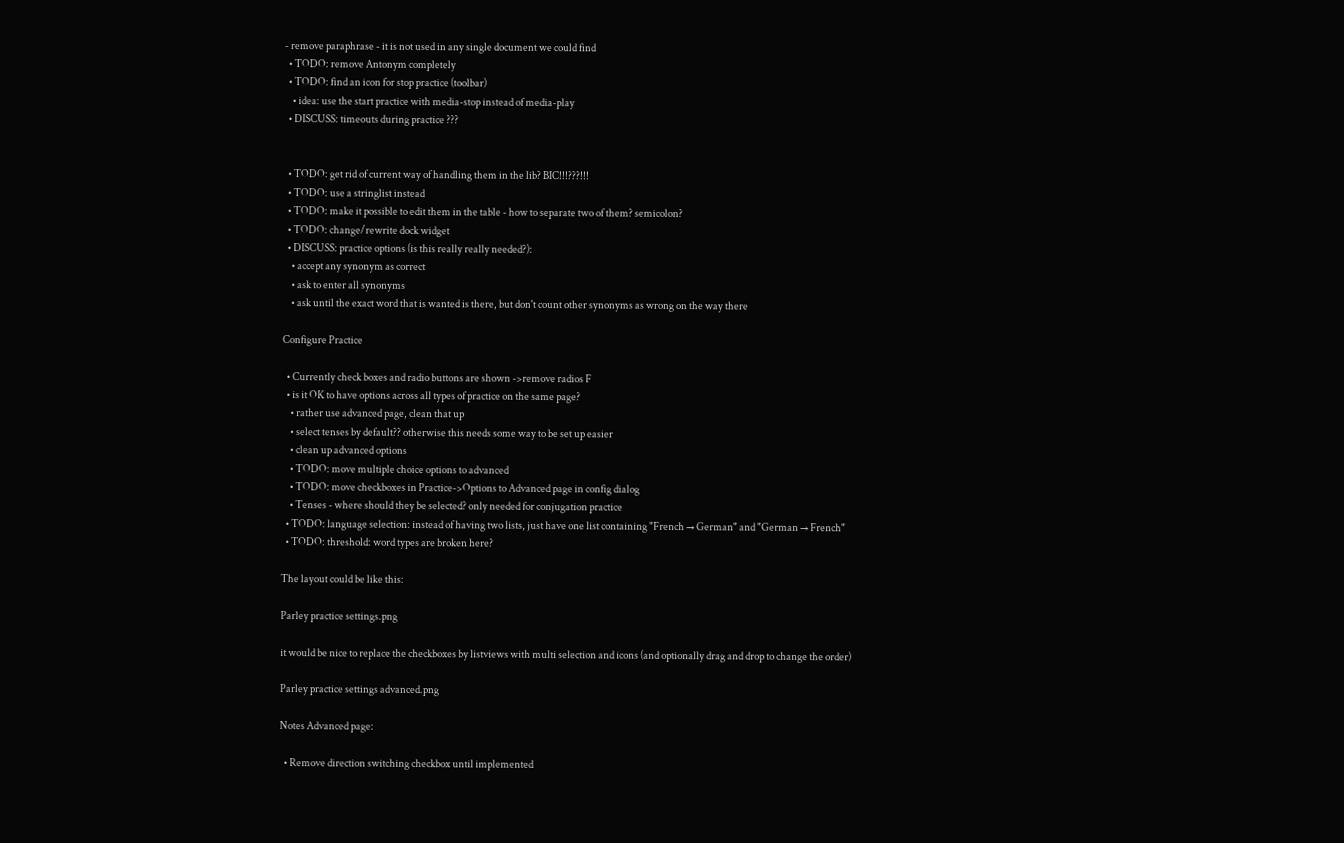- remove paraphrase - it is not used in any single document we could find
  • TODO: remove Antonym completely
  • TODO: find an icon for stop practice (toolbar)
    • idea: use the start practice with media-stop instead of media-play
  • DISCUSS: timeouts during practice ???


  • TODO: get rid of current way of handling them in the lib? BIC!!!???!!!
  • TODO: use a stringlist instead
  • TODO: make it possible to edit them in the table - how to separate two of them? semicolon?
  • TODO: change/rewrite dock widget
  • DISCUSS: practice options (is this really really needed?):
    • accept any synonym as correct
    • ask to enter all synonyms
    • ask until the exact word that is wanted is there, but don't count other synonyms as wrong on the way there

Configure Practice

  • Currently check boxes and radio buttons are shown ->remove radios F
  • is it OK to have options across all types of practice on the same page?
    • rather use advanced page, clean that up
    • select tenses by default?? otherwise this needs some way to be set up easier
    • clean up advanced options
    • TODO: move multiple choice options to advanced
    • TODO: move checkboxes in Practice->Options to Advanced page in config dialog
    • Tenses - where should they be selected? only needed for conjugation practice
  • TODO: language selection: instead of having two lists, just have one list containing "French → German" and "German → French"
  • TODO: threshold: word types are broken here?

The layout could be like this:

Parley practice settings.png

it would be nice to replace the checkboxes by listviews with multi selection and icons (and optionally drag and drop to change the order)

Parley practice settings advanced.png

Notes Advanced page:

  • Remove direction switching checkbox until implemented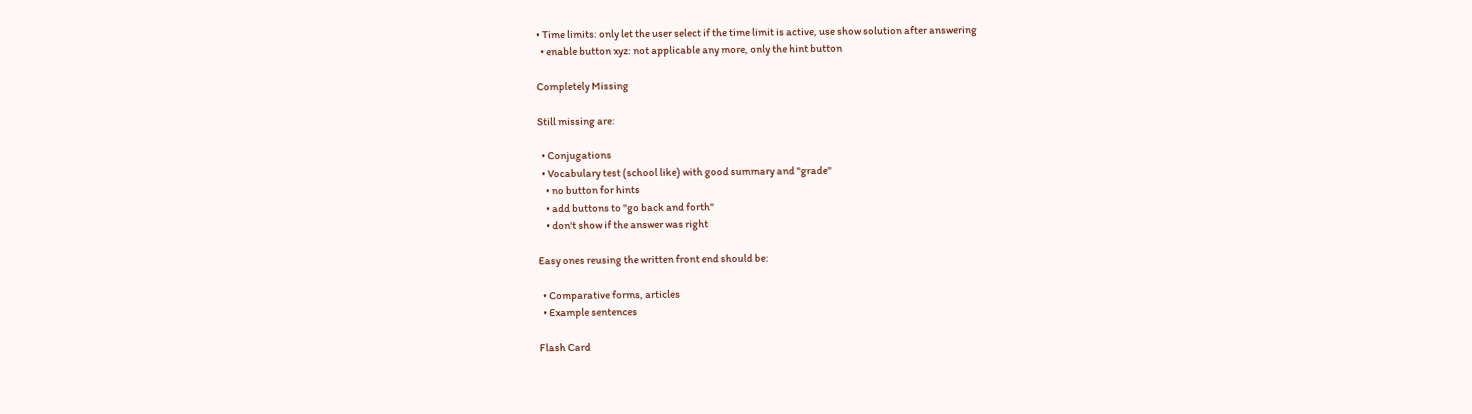• Time limits: only let the user select if the time limit is active, use show solution after answering
  • enable button xyz: not applicable any more, only the hint button

Completely Missing

Still missing are:

  • Conjugations
  • Vocabulary test (school like) with good summary and "grade"
    • no button for hints
    • add buttons to "go back and forth"
    • don't show if the answer was right

Easy ones reusing the written front end should be:

  • Comparative forms, articles
  • Example sentences

Flash Card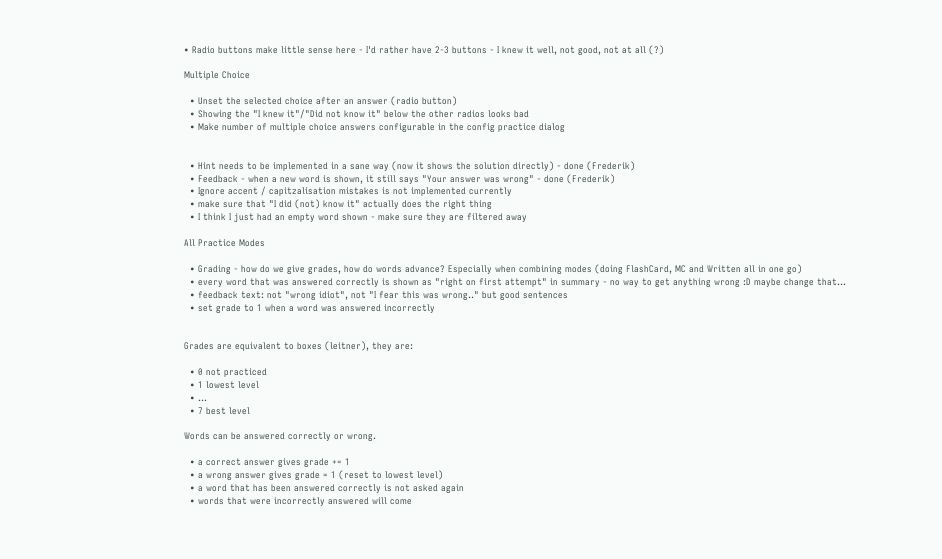• Radio buttons make little sense here - I'd rather have 2-3 buttons - I knew it well, not good, not at all (?)

Multiple Choice

  • Unset the selected choice after an answer (radio button)
  • Showing the "I knew it"/"Did not know it" below the other radios looks bad
  • Make number of multiple choice answers configurable in the config practice dialog


  • Hint needs to be implemented in a sane way (now it shows the solution directly) - done (Frederik)
  • Feedback - when a new word is shown, it still says "Your answer was wrong" - done (Frederik)
  • Ignore accent / capitzalisation mistakes is not implemented currently
  • make sure that "I did (not) know it" actually does the right thing
  • I think I just had an empty word shown - make sure they are filtered away

All Practice Modes

  • Grading - how do we give grades, how do words advance? Especially when combining modes (doing FlashCard, MC and Written all in one go)
  • every word that was answered correctly is shown as "right on first attempt" in summary - no way to get anything wrong :D maybe change that...
  • feedback text: not "wrong idiot", not "I fear this was wrong.." but good sentences
  • set grade to 1 when a word was answered incorrectly


Grades are equivalent to boxes (leitner), they are:

  • 0 not practiced
  • 1 lowest level
  • ...
  • 7 best level

Words can be answered correctly or wrong.

  • a correct answer gives grade += 1
  • a wrong answer gives grade = 1 (reset to lowest level)
  • a word that has been answered correctly is not asked again
  • words that were incorrectly answered will come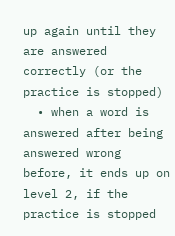up again until they are answered correctly (or the practice is stopped)
  • when a word is answered after being answered wrong before, it ends up on level 2, if the practice is stopped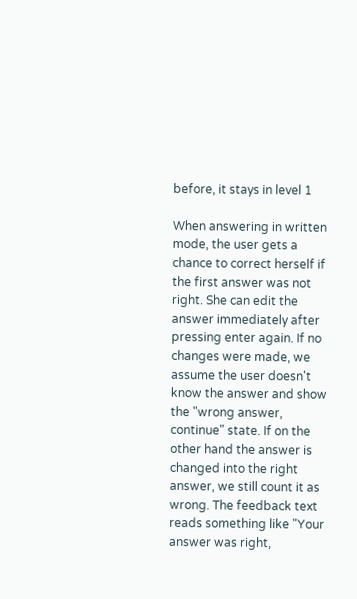before, it stays in level 1

When answering in written mode, the user gets a chance to correct herself if the first answer was not right. She can edit the answer immediately after pressing enter again. If no changes were made, we assume the user doesn't know the answer and show the "wrong answer, continue" state. If on the other hand the answer is changed into the right answer, we still count it as wrong. The feedback text reads something like "Your answer was right,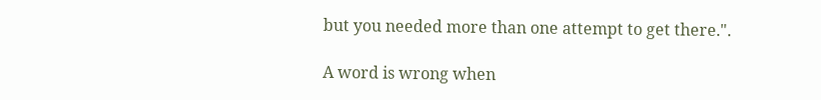but you needed more than one attempt to get there.".

A word is wrong when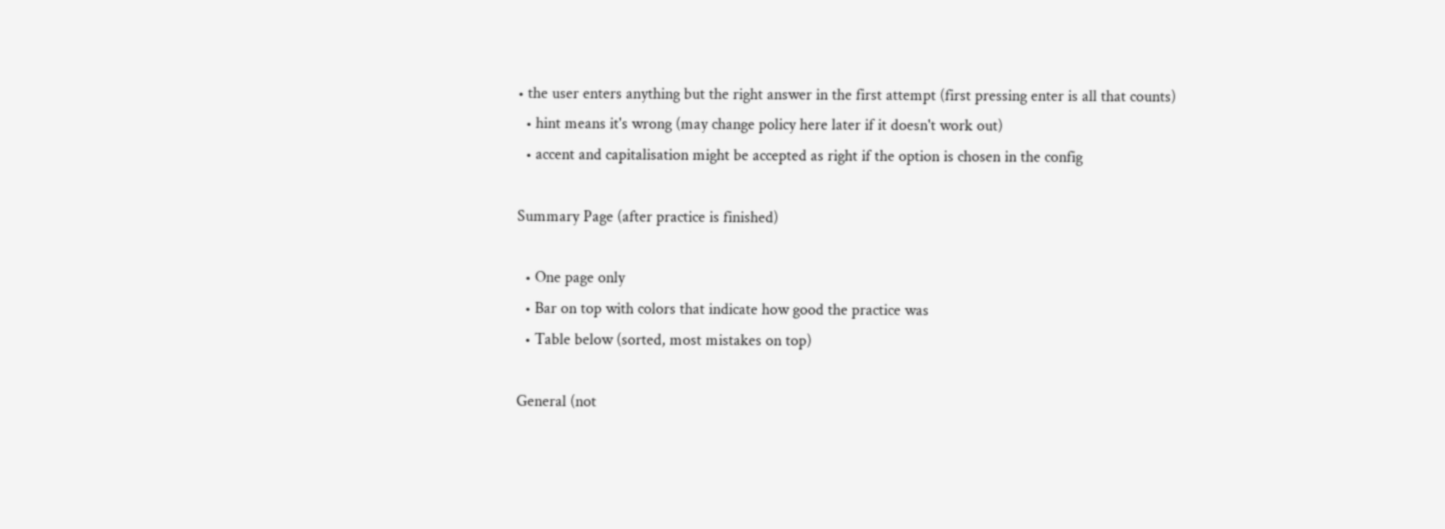• the user enters anything but the right answer in the first attempt (first pressing enter is all that counts)
  • hint means it's wrong (may change policy here later if it doesn't work out)
  • accent and capitalisation might be accepted as right if the option is chosen in the config

Summary Page (after practice is finished)

  • One page only
  • Bar on top with colors that indicate how good the practice was
  • Table below (sorted, most mistakes on top)

General (not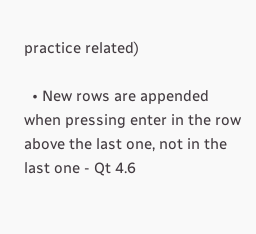practice related)

  • New rows are appended when pressing enter in the row above the last one, not in the last one - Qt 4.6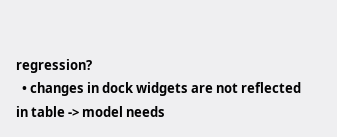regression?
  • changes in dock widgets are not reflected in table -> model needs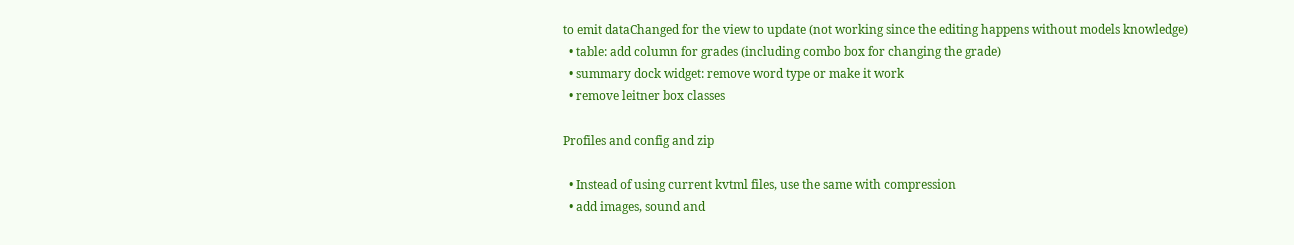to emit dataChanged for the view to update (not working since the editing happens without models knowledge)
  • table: add column for grades (including combo box for changing the grade)
  • summary dock widget: remove word type or make it work
  • remove leitner box classes

Profiles and config and zip

  • Instead of using current kvtml files, use the same with compression
  • add images, sound and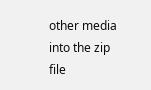other media into the zip file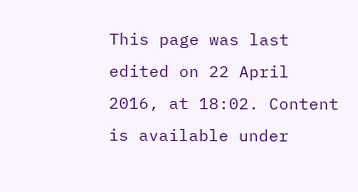This page was last edited on 22 April 2016, at 18:02. Content is available under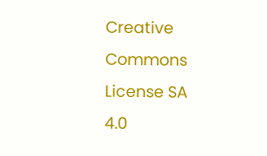Creative Commons License SA 4.0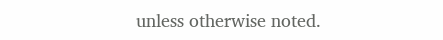unless otherwise noted.